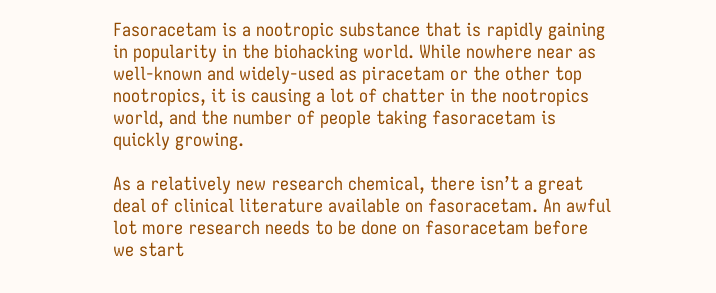Fasoracetam is a nootropic substance that is rapidly gaining in popularity in the biohacking world. While nowhere near as well-known and widely-used as piracetam or the other top nootropics, it is causing a lot of chatter in the nootropics world, and the number of people taking fasoracetam is quickly growing.

As a relatively new research chemical, there isn’t a great deal of clinical literature available on fasoracetam. An awful lot more research needs to be done on fasoracetam before we start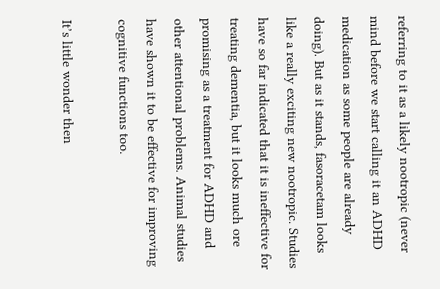referring to it as a likely nootropic (never mind before we start calling it an ADHD medication as some people are already doing). But as it stands, fasoracetam looks like a really exciting new nootropic. Studies have so far indicated that it is ineffective for treating dementia, but it looks much ore promising as a treatment for ADHD and other attentional problems. Animal studies have shown it to be effective for improving cognitive functions too.

It’s little wonder then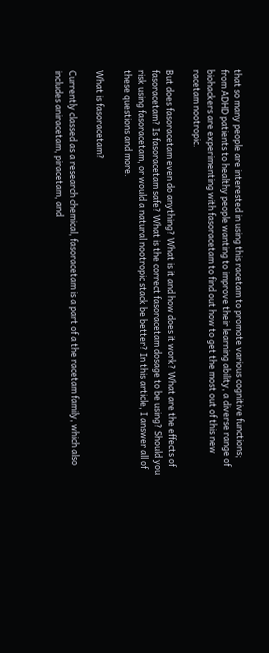that so many people are interested in using this racetam to promote various cognitive functions; from ADHD patients to healthy people wanting to improve their learning ability, a diverse range of biohackers are experimenting with fasoracetam to find out how to get the most out of this new racetam nootropic.

But does fasoracetam even do anything? What is it and how does it work? What are the effects of fasoracetam? Is fasoracetam safe? What is the correct fasoracetam dosage to be using? Should you risk using fasoracetam, or would a natural nootropic stack be better? In this article, I answer all of these questions and more.

What is fasoracetam?

Currently classed as a research chemical, fasoracetam is a part of a the racetam family, which also includes aniracetam, piracetam, and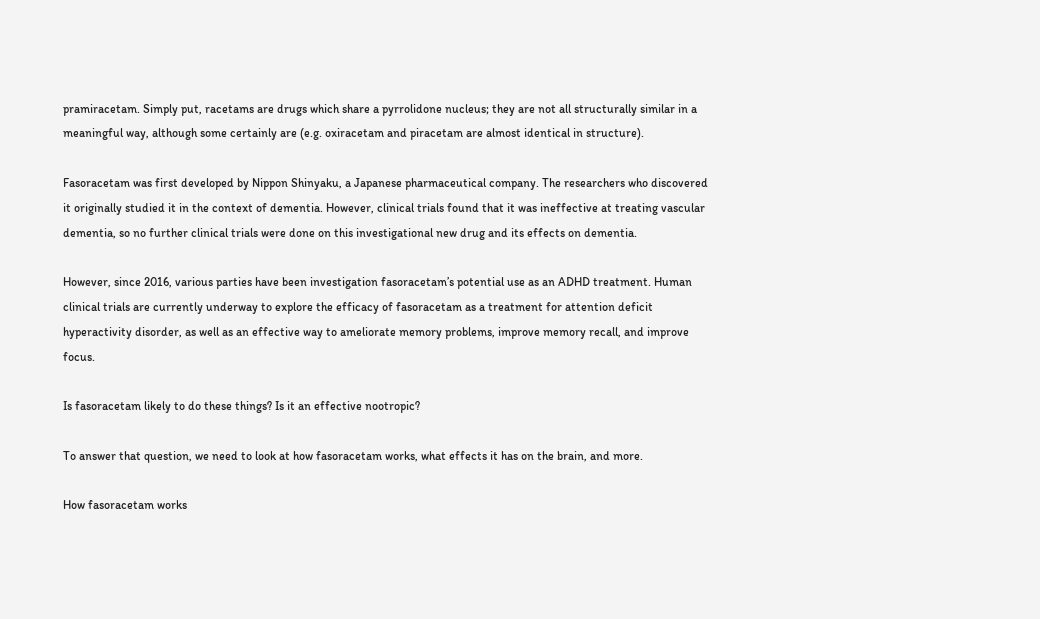pramiracetam. Simply put, racetams are drugs which share a pyrrolidone nucleus; they are not all structurally similar in a meaningful way, although some certainly are (e.g. oxiracetam and piracetam are almost identical in structure).

Fasoracetam was first developed by Nippon Shinyaku, a Japanese pharmaceutical company. The researchers who discovered it originally studied it in the context of dementia. However, clinical trials found that it was ineffective at treating vascular dementia, so no further clinical trials were done on this investigational new drug and its effects on dementia.

However, since 2016, various parties have been investigation fasoracetam’s potential use as an ADHD treatment. Human clinical trials are currently underway to explore the efficacy of fasoracetam as a treatment for attention deficit hyperactivity disorder, as well as an effective way to ameliorate memory problems, improve memory recall, and improve focus.

Is fasoracetam likely to do these things? Is it an effective nootropic?

To answer that question, we need to look at how fasoracetam works, what effects it has on the brain, and more.

How fasoracetam works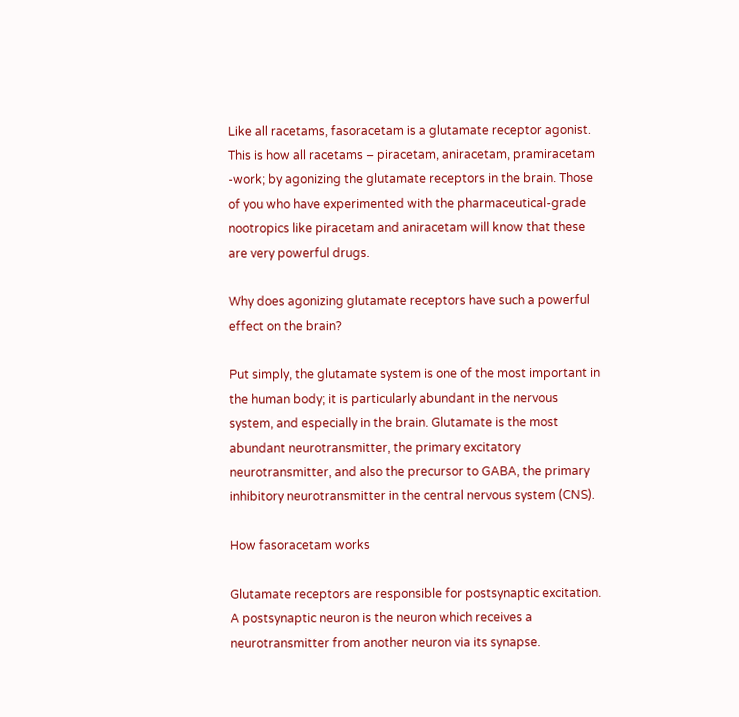Like all racetams, fasoracetam is a glutamate receptor agonist. This is how all racetams – piracetam, aniracetam, pramiracetam -work; by agonizing the glutamate receptors in the brain. Those of you who have experimented with the pharmaceutical-grade nootropics like piracetam and aniracetam will know that these are very powerful drugs.

Why does agonizing glutamate receptors have such a powerful effect on the brain?

Put simply, the glutamate system is one of the most important in the human body; it is particularly abundant in the nervous system, and especially in the brain. Glutamate is the most abundant neurotransmitter, the primary excitatory neurotransmitter, and also the precursor to GABA, the primary inhibitory neurotransmitter in the central nervous system (CNS).

How fasoracetam works

Glutamate receptors are responsible for postsynaptic excitation. A postsynaptic neuron is the neuron which receives a neurotransmitter from another neuron via its synapse.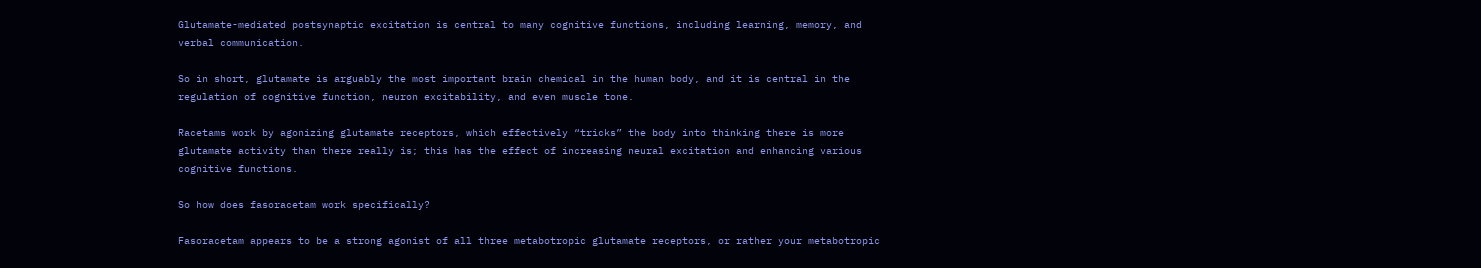Glutamate-mediated postsynaptic excitation is central to many cognitive functions, including learning, memory, and verbal communication.

So in short, glutamate is arguably the most important brain chemical in the human body, and it is central in the regulation of cognitive function, neuron excitability, and even muscle tone.

Racetams work by agonizing glutamate receptors, which effectively “tricks” the body into thinking there is more glutamate activity than there really is; this has the effect of increasing neural excitation and enhancing various cognitive functions.

So how does fasoracetam work specifically?

Fasoracetam appears to be a strong agonist of all three metabotropic glutamate receptors, or rather your metabotropic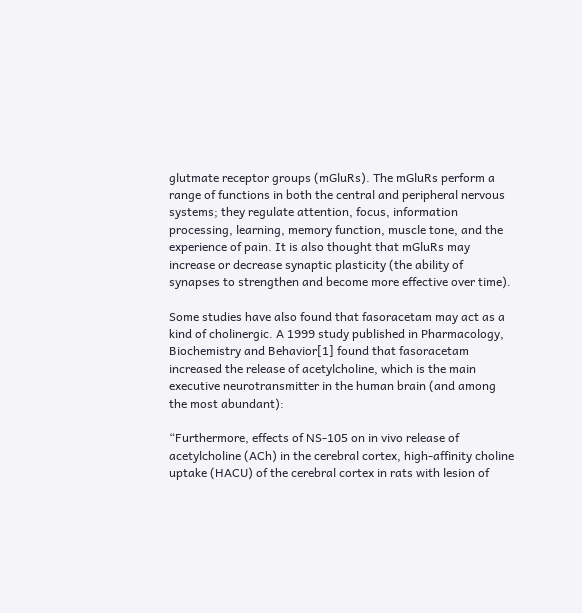glutmate receptor groups (mGluRs). The mGluRs perform a range of functions in both the central and peripheral nervous systems; they regulate attention, focus, information processing, learning, memory function, muscle tone, and the experience of pain. It is also thought that mGluRs may increase or decrease synaptic plasticity (the ability of synapses to strengthen and become more effective over time).

Some studies have also found that fasoracetam may act as a kind of cholinergic. A 1999 study published in Pharmacology, Biochemistry and Behavior[1] found that fasoracetam increased the release of acetylcholine, which is the main executive neurotransmitter in the human brain (and among the most abundant):

“Furthermore, effects of NS-105 on in vivo release of acetylcholine (ACh) in the cerebral cortex, high-affinity choline uptake (HACU) of the cerebral cortex in rats with lesion of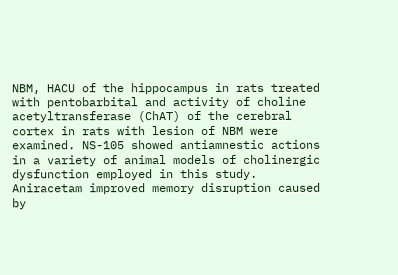NBM, HACU of the hippocampus in rats treated with pentobarbital and activity of choline acetyltransferase (ChAT) of the cerebral cortex in rats with lesion of NBM were examined. NS-105 showed antiamnestic actions in a variety of animal models of cholinergic dysfunction employed in this study. Aniracetam improved memory disruption caused by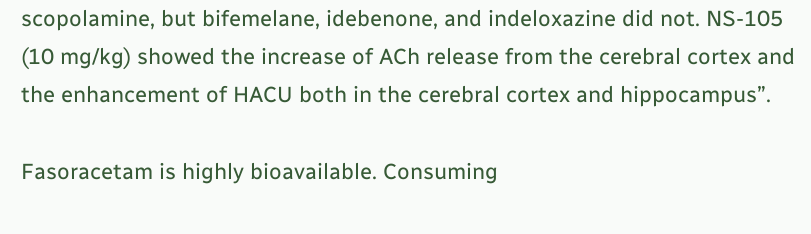scopolamine, but bifemelane, idebenone, and indeloxazine did not. NS-105 (10 mg/kg) showed the increase of ACh release from the cerebral cortex and the enhancement of HACU both in the cerebral cortex and hippocampus”.

Fasoracetam is highly bioavailable. Consuming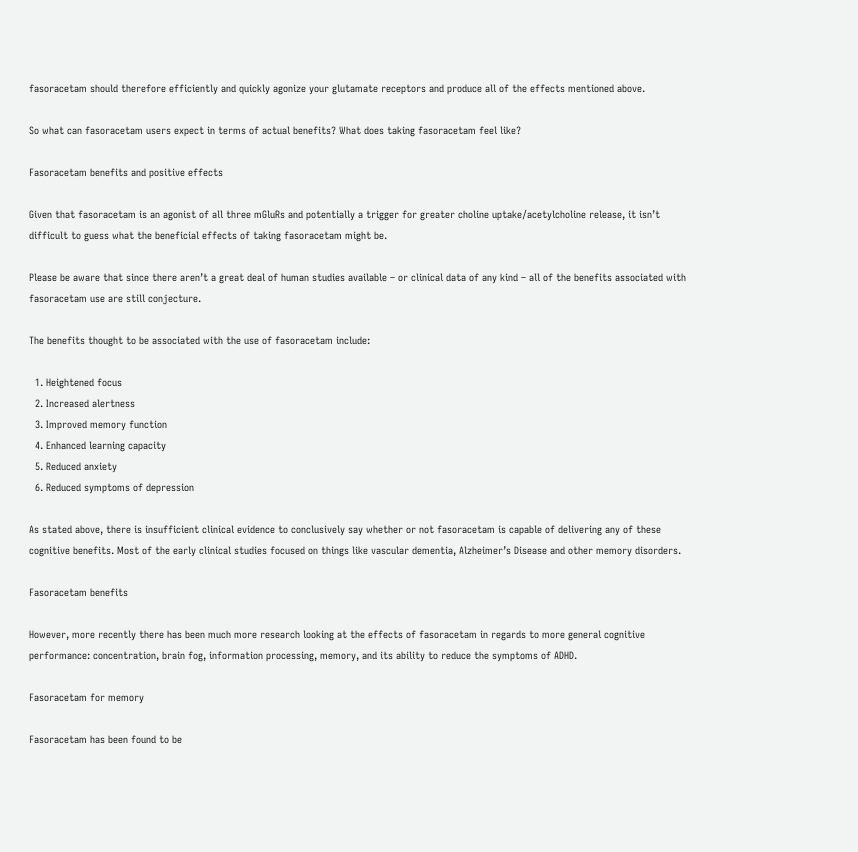fasoracetam should therefore efficiently and quickly agonize your glutamate receptors and produce all of the effects mentioned above.

So what can fasoracetam users expect in terms of actual benefits? What does taking fasoracetam feel like?

Fasoracetam benefits and positive effects

Given that fasoracetam is an agonist of all three mGluRs and potentially a trigger for greater choline uptake/acetylcholine release, it isn’t difficult to guess what the beneficial effects of taking fasoracetam might be.

Please be aware that since there aren’t a great deal of human studies available – or clinical data of any kind – all of the benefits associated with fasoracetam use are still conjecture.

The benefits thought to be associated with the use of fasoracetam include:

  1. Heightened focus
  2. Increased alertness
  3. Improved memory function
  4. Enhanced learning capacity
  5. Reduced anxiety
  6. Reduced symptoms of depression

As stated above, there is insufficient clinical evidence to conclusively say whether or not fasoracetam is capable of delivering any of these cognitive benefits. Most of the early clinical studies focused on things like vascular dementia, Alzheimer’s Disease and other memory disorders.

Fasoracetam benefits

However, more recently there has been much more research looking at the effects of fasoracetam in regards to more general cognitive performance: concentration, brain fog, information processing, memory, and its ability to reduce the symptoms of ADHD.

Fasoracetam for memory

Fasoracetam has been found to be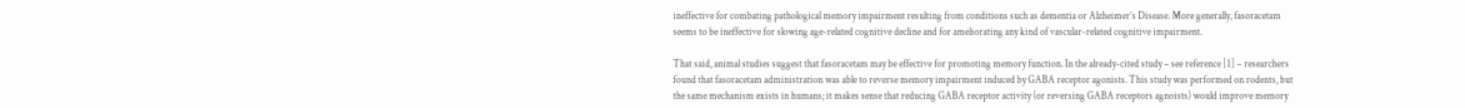ineffective for combating pathological memory impairment resulting from conditions such as dementia or Alzheimer’s Disease. More generally, fasoracetam seems to be ineffective for slowing age-related cognitive decline and for ameliorating any kind of vascular-related cognitive impairment.

That said, animal studies suggest that fasoracetam may be effective for promoting memory function. In the already-cited study – see reference [1] – researchers found that fasoracetam administration was able to reverse memory impairment induced by GABA receptor agonists. This study was performed on rodents, but the same mechanism exists in humans; it makes sense that reducing GABA receptor activity (or reversing GABA receptors agnoists) would improve memory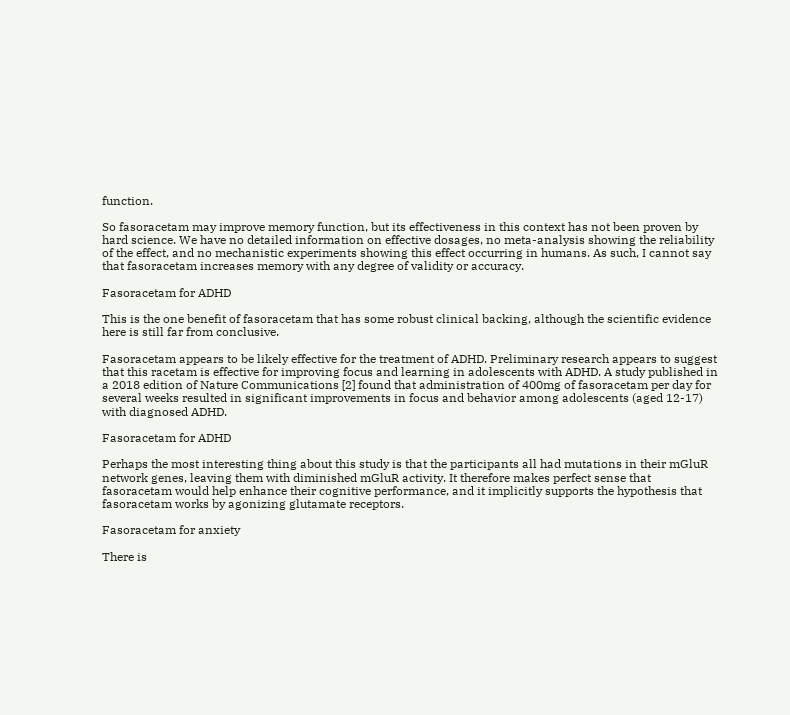function.

So fasoracetam may improve memory function, but its effectiveness in this context has not been proven by hard science. We have no detailed information on effective dosages, no meta-analysis showing the reliability of the effect, and no mechanistic experiments showing this effect occurring in humans. As such, I cannot say that fasoracetam increases memory with any degree of validity or accuracy.

Fasoracetam for ADHD

This is the one benefit of fasoracetam that has some robust clinical backing, although the scientific evidence here is still far from conclusive.

Fasoracetam appears to be likely effective for the treatment of ADHD. Preliminary research appears to suggest that this racetam is effective for improving focus and learning in adolescents with ADHD. A study published in a 2018 edition of Nature Communications [2] found that administration of 400mg of fasoracetam per day for several weeks resulted in significant improvements in focus and behavior among adolescents (aged 12-17) with diagnosed ADHD.

Fasoracetam for ADHD

Perhaps the most interesting thing about this study is that the participants all had mutations in their mGluR network genes, leaving them with diminished mGluR activity. It therefore makes perfect sense that fasoracetam would help enhance their cognitive performance, and it implicitly supports the hypothesis that fasoracetam works by agonizing glutamate receptors.

Fasoracetam for anxiety

There is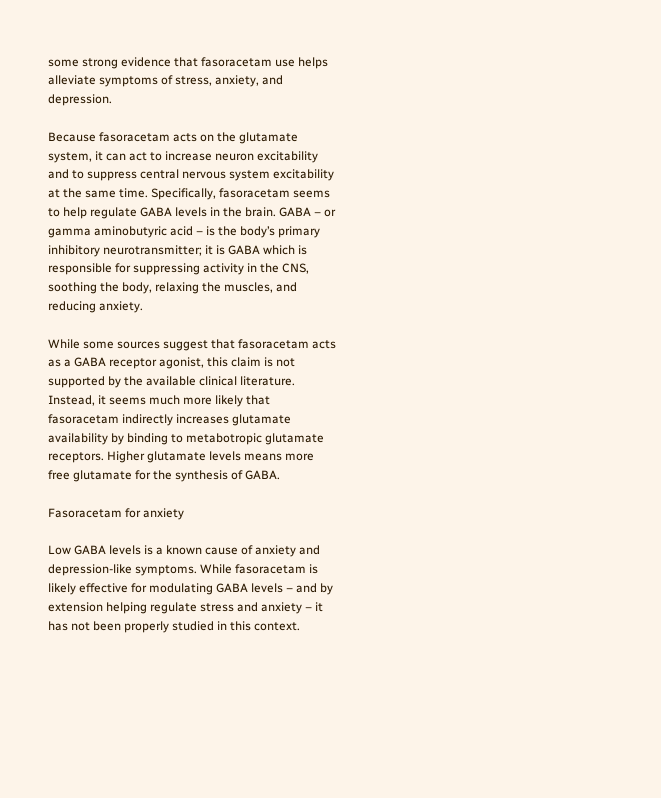some strong evidence that fasoracetam use helps alleviate symptoms of stress, anxiety, and depression.

Because fasoracetam acts on the glutamate system, it can act to increase neuron excitability and to suppress central nervous system excitability at the same time. Specifically, fasoracetam seems to help regulate GABA levels in the brain. GABA – or gamma aminobutyric acid – is the body’s primary inhibitory neurotransmitter; it is GABA which is responsible for suppressing activity in the CNS, soothing the body, relaxing the muscles, and reducing anxiety.

While some sources suggest that fasoracetam acts as a GABA receptor agonist, this claim is not supported by the available clinical literature. Instead, it seems much more likely that fasoracetam indirectly increases glutamate availability by binding to metabotropic glutamate receptors. Higher glutamate levels means more free glutamate for the synthesis of GABA.

Fasoracetam for anxiety

Low GABA levels is a known cause of anxiety and depression-like symptoms. While fasoracetam is likely effective for modulating GABA levels – and by extension helping regulate stress and anxiety – it has not been properly studied in this context.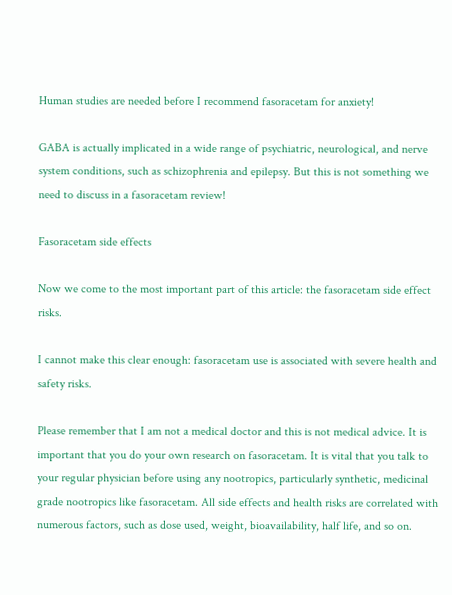Human studies are needed before I recommend fasoracetam for anxiety!

GABA is actually implicated in a wide range of psychiatric, neurological, and nerve system conditions, such as schizophrenia and epilepsy. But this is not something we need to discuss in a fasoracetam review!

Fasoracetam side effects

Now we come to the most important part of this article: the fasoracetam side effect risks.

I cannot make this clear enough: fasoracetam use is associated with severe health and safety risks.

Please remember that I am not a medical doctor and this is not medical advice. It is important that you do your own research on fasoracetam. It is vital that you talk to your regular physician before using any nootropics, particularly synthetic, medicinal grade nootropics like fasoracetam. All side effects and health risks are correlated with numerous factors, such as dose used, weight, bioavailability, half life, and so on.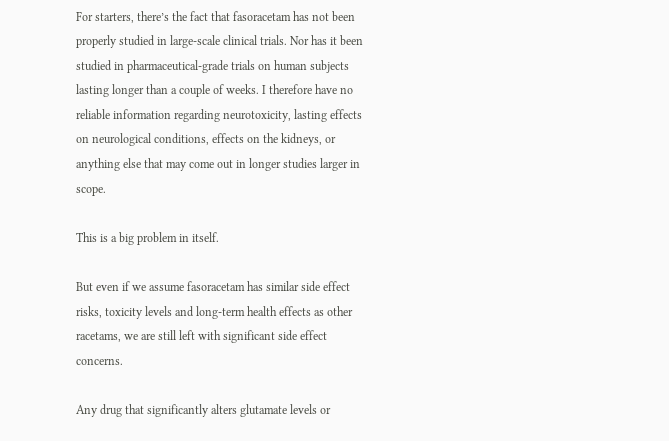For starters, there’s the fact that fasoracetam has not been properly studied in large-scale clinical trials. Nor has it been studied in pharmaceutical-grade trials on human subjects lasting longer than a couple of weeks. I therefore have no reliable information regarding neurotoxicity, lasting effects on neurological conditions, effects on the kidneys, or anything else that may come out in longer studies larger in scope.

This is a big problem in itself.

But even if we assume fasoracetam has similar side effect risks, toxicity levels and long-term health effects as other racetams, we are still left with significant side effect concerns.

Any drug that significantly alters glutamate levels or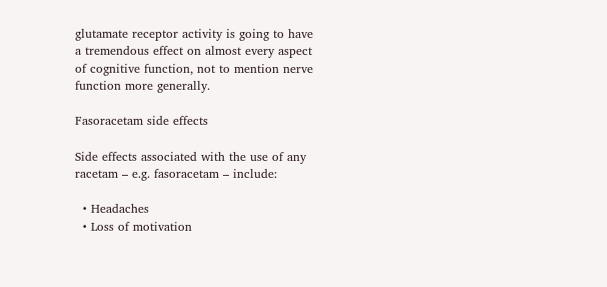glutamate receptor activity is going to have a tremendous effect on almost every aspect of cognitive function, not to mention nerve function more generally.

Fasoracetam side effects

Side effects associated with the use of any racetam – e.g. fasoracetam – include:

  • Headaches
  • Loss of motivation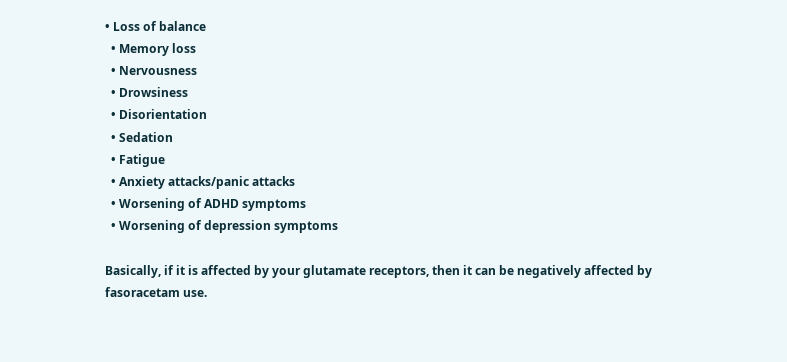• Loss of balance
  • Memory loss
  • Nervousness
  • Drowsiness
  • Disorientation
  • Sedation
  • Fatigue
  • Anxiety attacks/panic attacks
  • Worsening of ADHD symptoms
  • Worsening of depression symptoms

Basically, if it is affected by your glutamate receptors, then it can be negatively affected by fasoracetam use.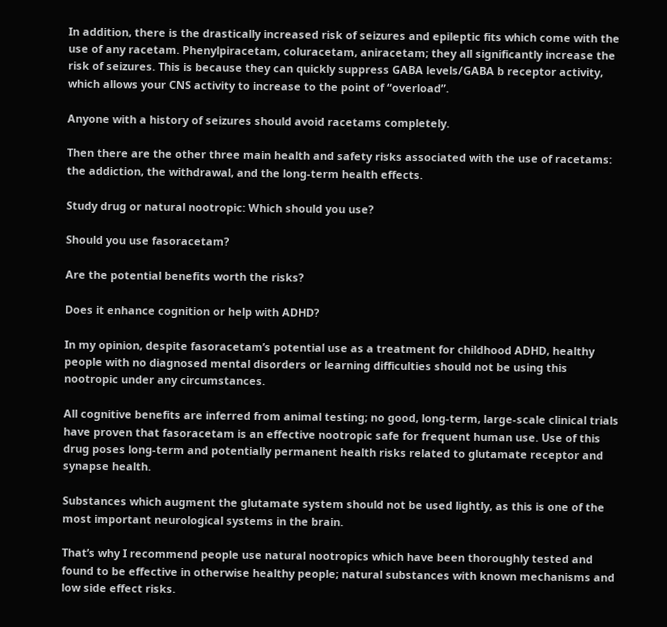In addition, there is the drastically increased risk of seizures and epileptic fits which come with the use of any racetam. Phenylpiracetam, coluracetam, aniracetam; they all significantly increase the risk of seizures. This is because they can quickly suppress GABA levels/GABA b receptor activity, which allows your CNS activity to increase to the point of “overload”.

Anyone with a history of seizures should avoid racetams completely.

Then there are the other three main health and safety risks associated with the use of racetams: the addiction, the withdrawal, and the long-term health effects.

Study drug or natural nootropic: Which should you use?

Should you use fasoracetam?

Are the potential benefits worth the risks?

Does it enhance cognition or help with ADHD?

In my opinion, despite fasoracetam’s potential use as a treatment for childhood ADHD, healthy people with no diagnosed mental disorders or learning difficulties should not be using this nootropic under any circumstances.

All cognitive benefits are inferred from animal testing; no good, long-term, large-scale clinical trials have proven that fasoracetam is an effective nootropic safe for frequent human use. Use of this drug poses long-term and potentially permanent health risks related to glutamate receptor and synapse health.

Substances which augment the glutamate system should not be used lightly, as this is one of the most important neurological systems in the brain.

That’s why I recommend people use natural nootropics which have been thoroughly tested and found to be effective in otherwise healthy people; natural substances with known mechanisms and low side effect risks.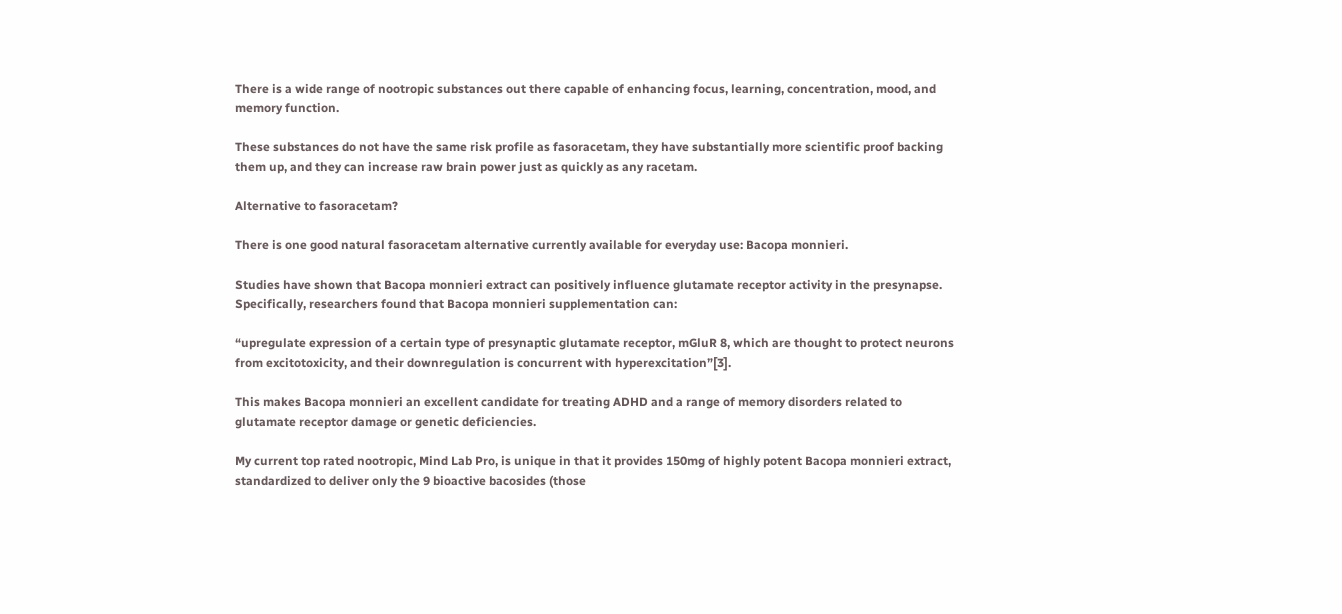There is a wide range of nootropic substances out there capable of enhancing focus, learning, concentration, mood, and memory function.

These substances do not have the same risk profile as fasoracetam, they have substantially more scientific proof backing them up, and they can increase raw brain power just as quickly as any racetam.

Alternative to fasoracetam?

There is one good natural fasoracetam alternative currently available for everyday use: Bacopa monnieri.

Studies have shown that Bacopa monnieri extract can positively influence glutamate receptor activity in the presynapse. Specifically, researchers found that Bacopa monnieri supplementation can:

“upregulate expression of a certain type of presynaptic glutamate receptor, mGluR 8, which are thought to protect neurons from excitotoxicity, and their downregulation is concurrent with hyperexcitation”[3].

This makes Bacopa monnieri an excellent candidate for treating ADHD and a range of memory disorders related to glutamate receptor damage or genetic deficiencies.

My current top rated nootropic, Mind Lab Pro, is unique in that it provides 150mg of highly potent Bacopa monnieri extract, standardized to deliver only the 9 bioactive bacosides (those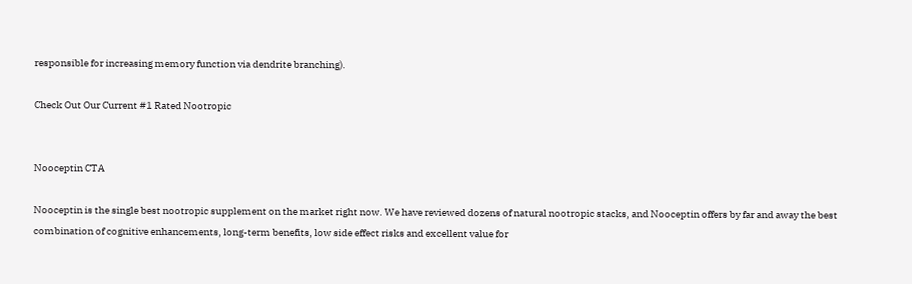responsible for increasing memory function via dendrite branching).

Check Out Our Current #1 Rated Nootropic


Nooceptin CTA

Nooceptin is the single best nootropic supplement on the market right now. We have reviewed dozens of natural nootropic stacks, and Nooceptin offers by far and away the best combination of cognitive enhancements, long-term benefits, low side effect risks and excellent value for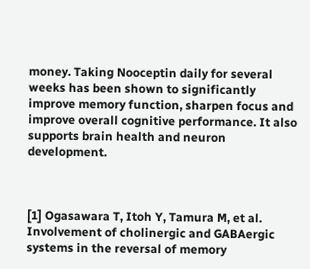money. Taking Nooceptin daily for several weeks has been shown to significantly improve memory function, sharpen focus and improve overall cognitive performance. It also supports brain health and neuron development.



[1] Ogasawara T, Itoh Y, Tamura M, et al. Involvement of cholinergic and GABAergic systems in the reversal of memory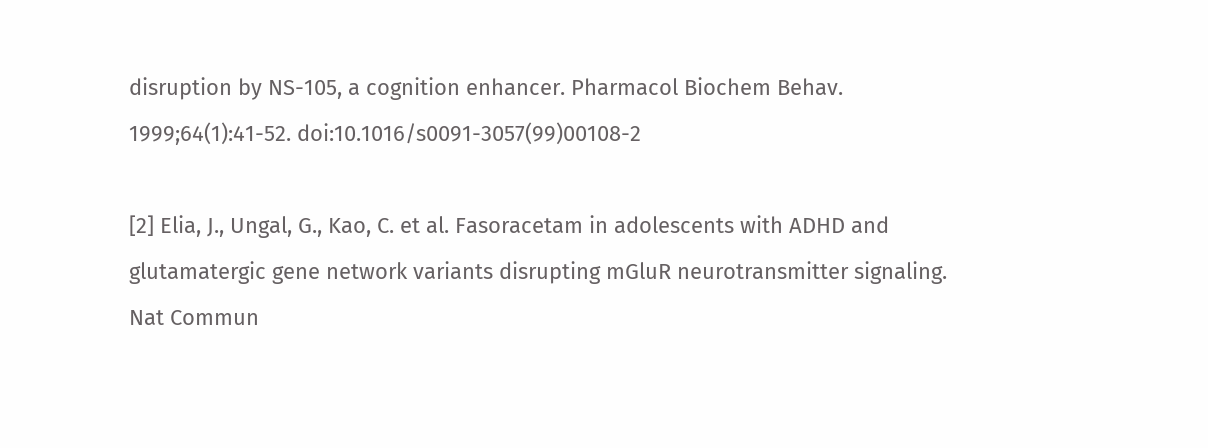disruption by NS-105, a cognition enhancer. Pharmacol Biochem Behav. 1999;64(1):41-52. doi:10.1016/s0091-3057(99)00108-2

[2] Elia, J., Ungal, G., Kao, C. et al. Fasoracetam in adolescents with ADHD and glutamatergic gene network variants disrupting mGluR neurotransmitter signaling. Nat Commun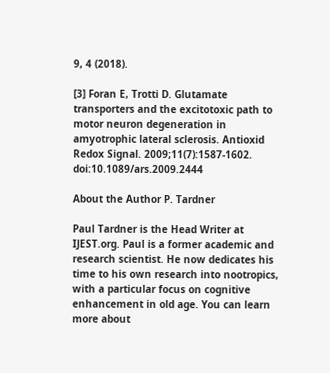9, 4 (2018).

[3] Foran E, Trotti D. Glutamate transporters and the excitotoxic path to motor neuron degeneration in amyotrophic lateral sclerosis. Antioxid Redox Signal. 2009;11(7):1587-1602. doi:10.1089/ars.2009.2444

About the Author P. Tardner

Paul Tardner is the Head Writer at IJEST.org. Paul is a former academic and research scientist. He now dedicates his time to his own research into nootropics, with a particular focus on cognitive enhancement in old age. You can learn more about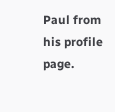Paul from his profile page.